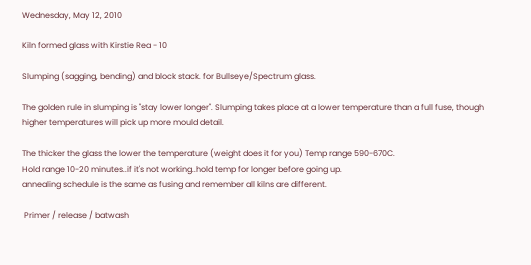Wednesday, May 12, 2010

Kiln formed glass with Kirstie Rea - 10

Slumping (sagging, bending) and block stack. for Bullseye/Spectrum glass.

The golden rule in slumping is "stay lower longer". Slumping takes place at a lower temperature than a full fuse, though higher temperatures will pick up more mould detail.

The thicker the glass the lower the temperature (weight does it for you) Temp range 590-670C.
Hold range 10-20 minutes..if it's not working..hold temp for longer before going up.
annealing schedule is the same as fusing and remember all kilns are different.

 Primer / release / batwash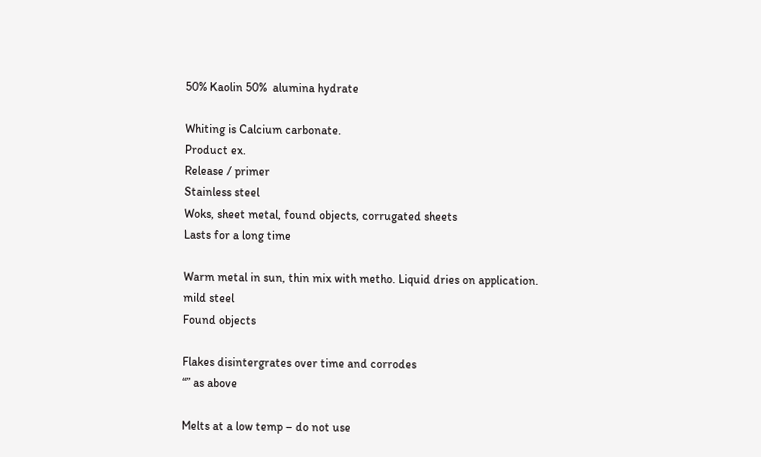50% Kaolin 50%  alumina hydrate

Whiting is Calcium carbonate.
Product ex.
Release / primer
Stainless steel
Woks, sheet metal, found objects, corrugated sheets
Lasts for a long time

Warm metal in sun, thin mix with metho. Liquid dries on application.
mild steel
Found objects

Flakes disintergrates over time and corrodes
“” as above

Melts at a low temp – do not use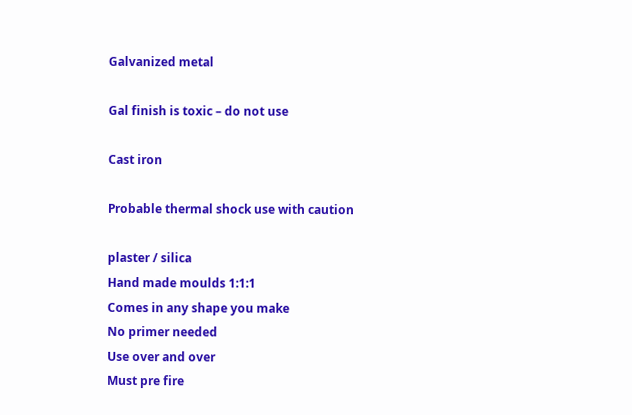Galvanized metal

Gal finish is toxic – do not use

Cast iron

Probable thermal shock use with caution

plaster / silica
Hand made moulds 1:1:1
Comes in any shape you make
No primer needed
Use over and over
Must pre fire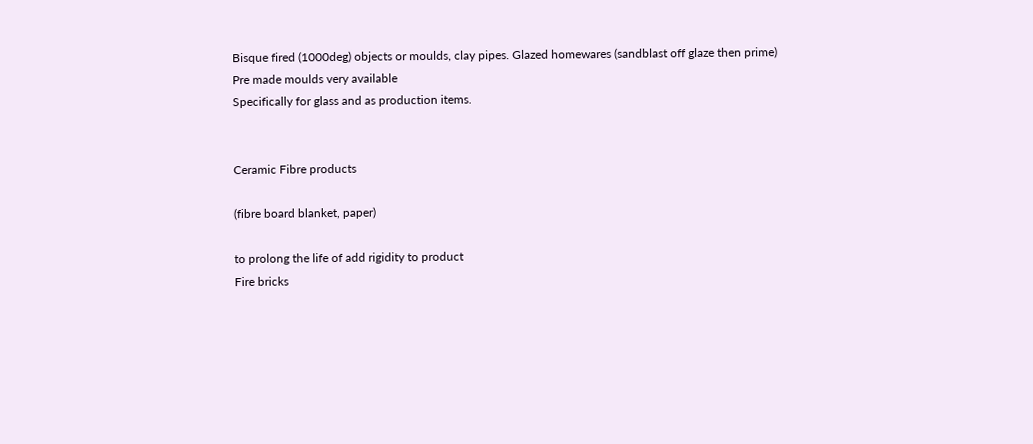Bisque fired (1000deg) objects or moulds, clay pipes. Glazed homewares (sandblast off glaze then prime)
Pre made moulds very available
Specifically for glass and as production items.


Ceramic Fibre products

(fibre board blanket, paper)

to prolong the life of add rigidity to product
Fire bricks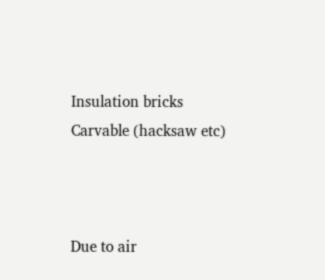Insulation bricks
Carvable (hacksaw etc)



Due to air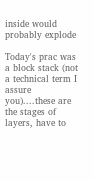inside would probably explode

Today's prac was a block stack (not a technical term I assure you)....these are the stages of layers, have to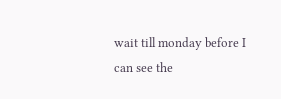wait till monday before I can see the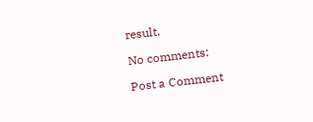result.

No comments:

Post a Comment